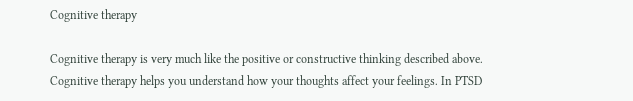Cognitive therapy

Cognitive therapy is very much like the positive or constructive thinking described above. Cognitive therapy helps you understand how your thoughts affect your feelings. In PTSD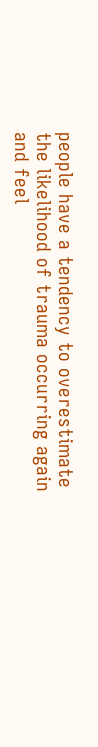people have a tendency to overestimate the likelihood of trauma occurring again and feel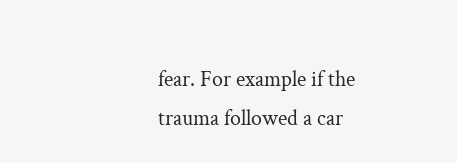fear. For example if the trauma followed a car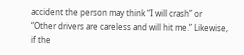accident the person may think “I will crash” or “Other drivers are careless and will hit me.” Likewise, if the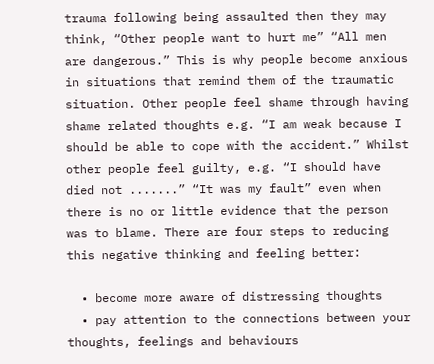trauma following being assaulted then they may think, “Other people want to hurt me” “All men are dangerous.” This is why people become anxious in situations that remind them of the traumatic situation. Other people feel shame through having shame related thoughts e.g. “I am weak because I should be able to cope with the accident.” Whilst other people feel guilty, e.g. “I should have died not .......” “It was my fault” even when there is no or little evidence that the person was to blame. There are four steps to reducing this negative thinking and feeling better:

  • become more aware of distressing thoughts
  • pay attention to the connections between your thoughts, feelings and behaviours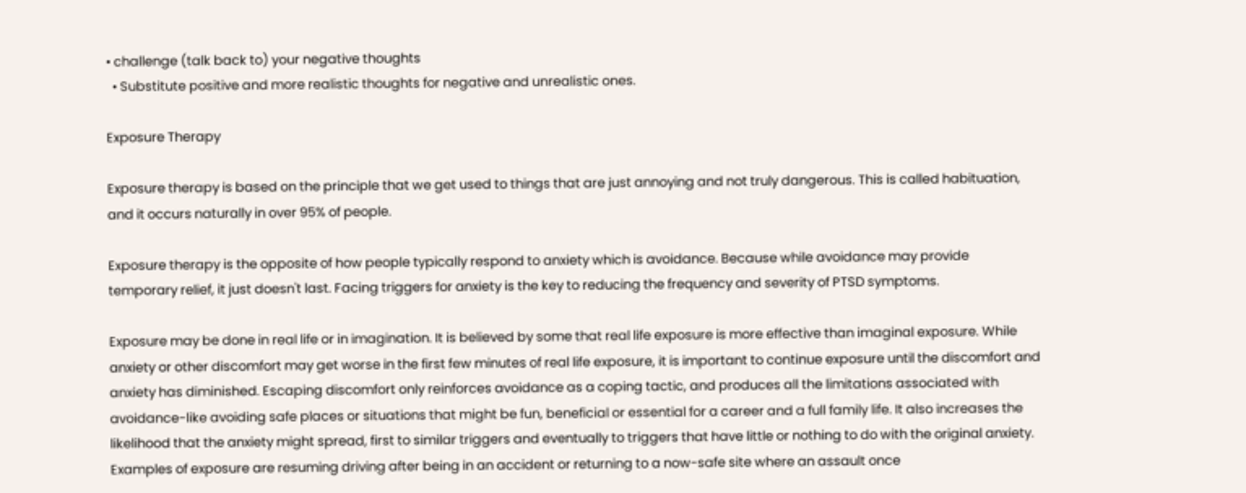• challenge (talk back to) your negative thoughts
  • Substitute positive and more realistic thoughts for negative and unrealistic ones.

Exposure Therapy

Exposure therapy is based on the principle that we get used to things that are just annoying and not truly dangerous. This is called habituation, and it occurs naturally in over 95% of people.

Exposure therapy is the opposite of how people typically respond to anxiety which is avoidance. Because while avoidance may provide temporary relief, it just doesn't last. Facing triggers for anxiety is the key to reducing the frequency and severity of PTSD symptoms.

Exposure may be done in real life or in imagination. It is believed by some that real life exposure is more effective than imaginal exposure. While anxiety or other discomfort may get worse in the first few minutes of real life exposure, it is important to continue exposure until the discomfort and anxiety has diminished. Escaping discomfort only reinforces avoidance as a coping tactic, and produces all the limitations associated with avoidance-like avoiding safe places or situations that might be fun, beneficial or essential for a career and a full family life. It also increases the likelihood that the anxiety might spread, first to similar triggers and eventually to triggers that have little or nothing to do with the original anxiety. Examples of exposure are resuming driving after being in an accident or returning to a now-safe site where an assault once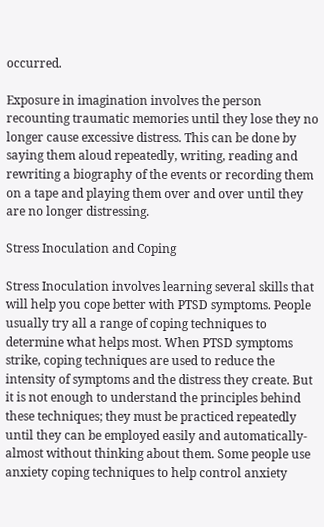occurred.

Exposure in imagination involves the person recounting traumatic memories until they lose they no longer cause excessive distress. This can be done by saying them aloud repeatedly, writing, reading and rewriting a biography of the events or recording them on a tape and playing them over and over until they are no longer distressing.

Stress Inoculation and Coping

Stress Inoculation involves learning several skills that will help you cope better with PTSD symptoms. People usually try all a range of coping techniques to determine what helps most. When PTSD symptoms strike, coping techniques are used to reduce the intensity of symptoms and the distress they create. But it is not enough to understand the principles behind these techniques; they must be practiced repeatedly until they can be employed easily and automatically-almost without thinking about them. Some people use anxiety coping techniques to help control anxiety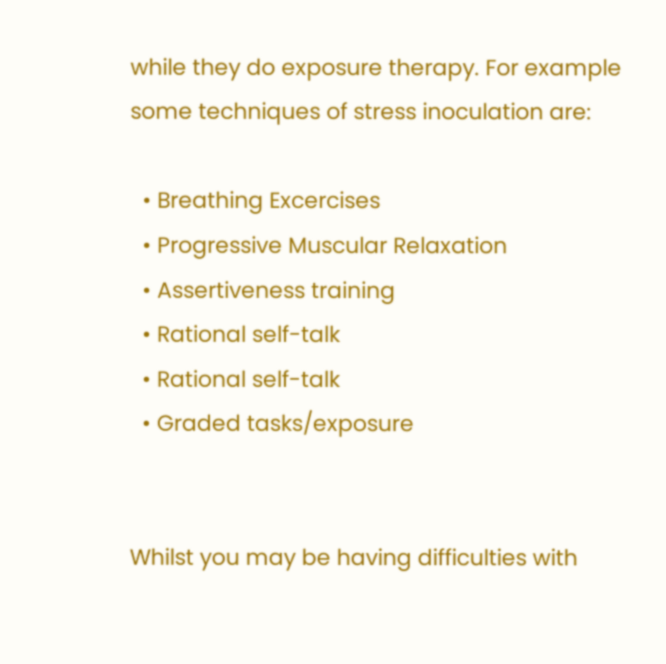while they do exposure therapy. For example some techniques of stress inoculation are:

  • Breathing Excercises
  • Progressive Muscular Relaxation
  • Assertiveness training
  • Rational self-talk
  • Rational self-talk
  • Graded tasks/exposure


Whilst you may be having difficulties with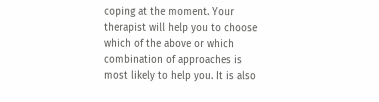coping at the moment. Your therapist will help you to choose which of the above or which combination of approaches is most likely to help you. It is also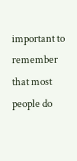important to remember that most people do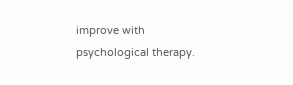improve with psychological therapy.